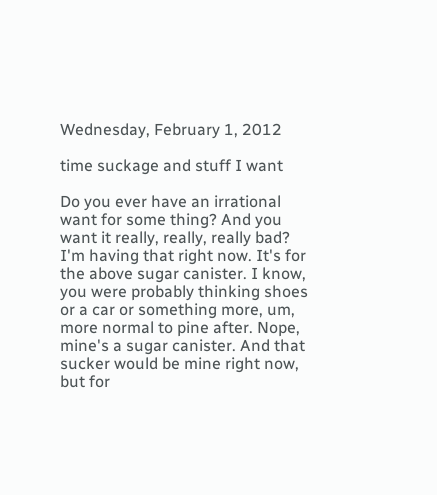Wednesday, February 1, 2012

time suckage and stuff I want

Do you ever have an irrational want for some thing? And you want it really, really, really bad? I'm having that right now. It's for the above sugar canister. I know, you were probably thinking shoes or a car or something more, um, more normal to pine after. Nope, mine's a sugar canister. And that sucker would be mine right now, but for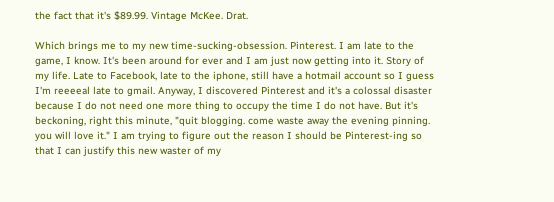the fact that it's $89.99. Vintage McKee. Drat.

Which brings me to my new time-sucking-obsession. Pinterest. I am late to the game, I know. It's been around for ever and I am just now getting into it. Story of my life. Late to Facebook, late to the iphone, still have a hotmail account so I guess I'm reeeeal late to gmail. Anyway, I discovered Pinterest and it's a colossal disaster because I do not need one more thing to occupy the time I do not have. But it's beckoning, right this minute, "quit blogging. come waste away the evening pinning. you will love it." I am trying to figure out the reason I should be Pinterest-ing so that I can justify this new waster of my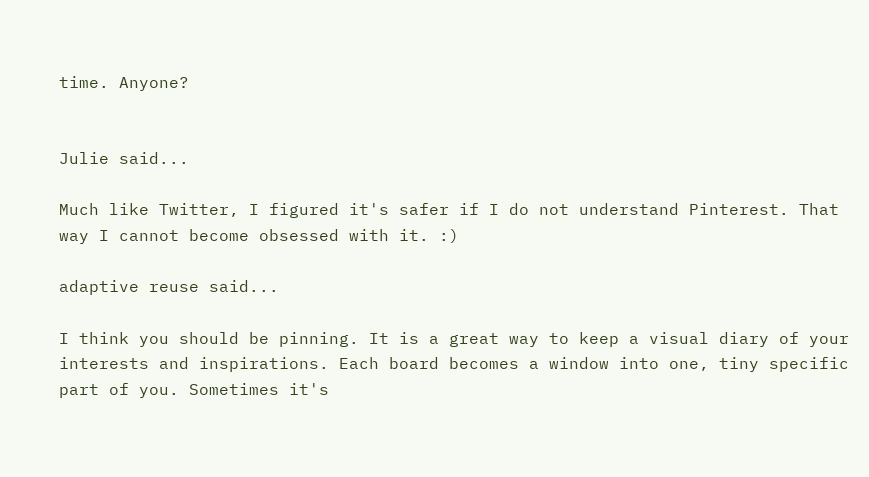time. Anyone?


Julie said...

Much like Twitter, I figured it's safer if I do not understand Pinterest. That way I cannot become obsessed with it. :)

adaptive reuse said...

I think you should be pinning. It is a great way to keep a visual diary of your interests and inspirations. Each board becomes a window into one, tiny specific part of you. Sometimes it's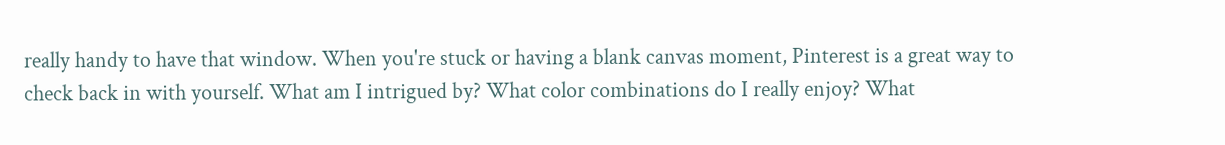really handy to have that window. When you're stuck or having a blank canvas moment, Pinterest is a great way to check back in with yourself. What am I intrigued by? What color combinations do I really enjoy? What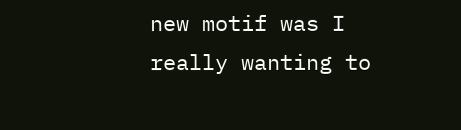new motif was I really wanting to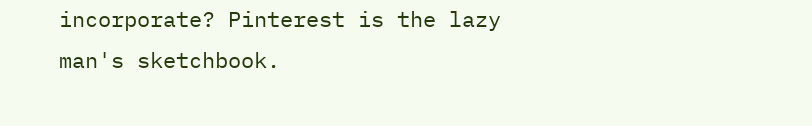incorporate? Pinterest is the lazy man's sketchbook.